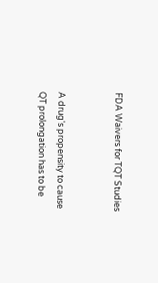FDA Waivers for TQT Studies


A drug's propensity to cause QT prolongation has to be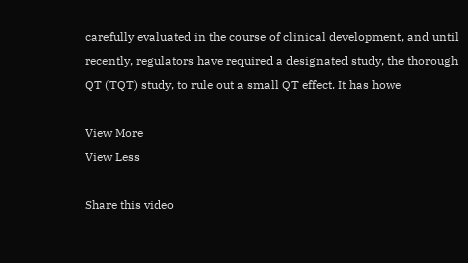carefully evaluated in the course of clinical development, and until recently, regulators have required a designated study, the thorough QT (TQT) study, to rule out a small QT effect. It has howe

View More
View Less

Share this video